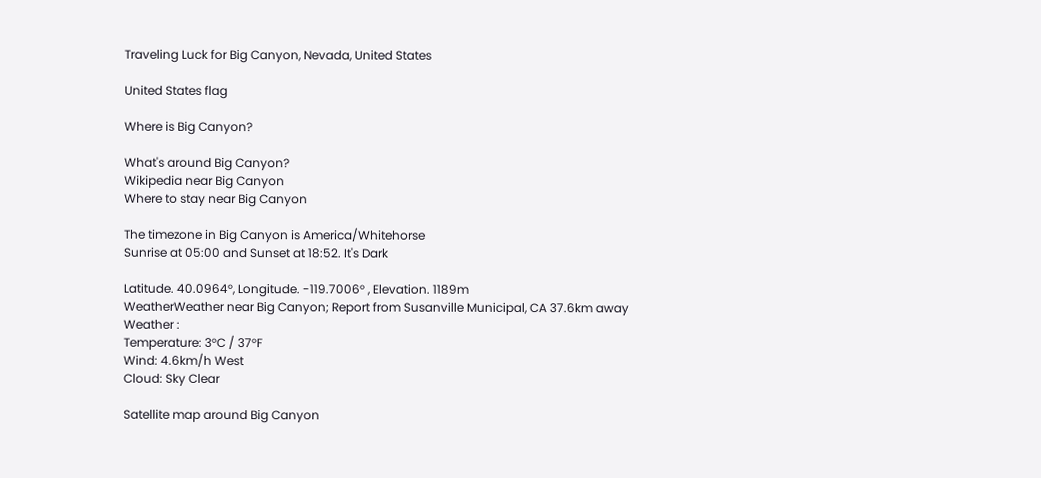Traveling Luck for Big Canyon, Nevada, United States

United States flag

Where is Big Canyon?

What's around Big Canyon?
Wikipedia near Big Canyon
Where to stay near Big Canyon

The timezone in Big Canyon is America/Whitehorse
Sunrise at 05:00 and Sunset at 18:52. It's Dark

Latitude. 40.0964°, Longitude. -119.7006° , Elevation. 1189m
WeatherWeather near Big Canyon; Report from Susanville Municipal, CA 37.6km away
Weather :
Temperature: 3°C / 37°F
Wind: 4.6km/h West
Cloud: Sky Clear

Satellite map around Big Canyon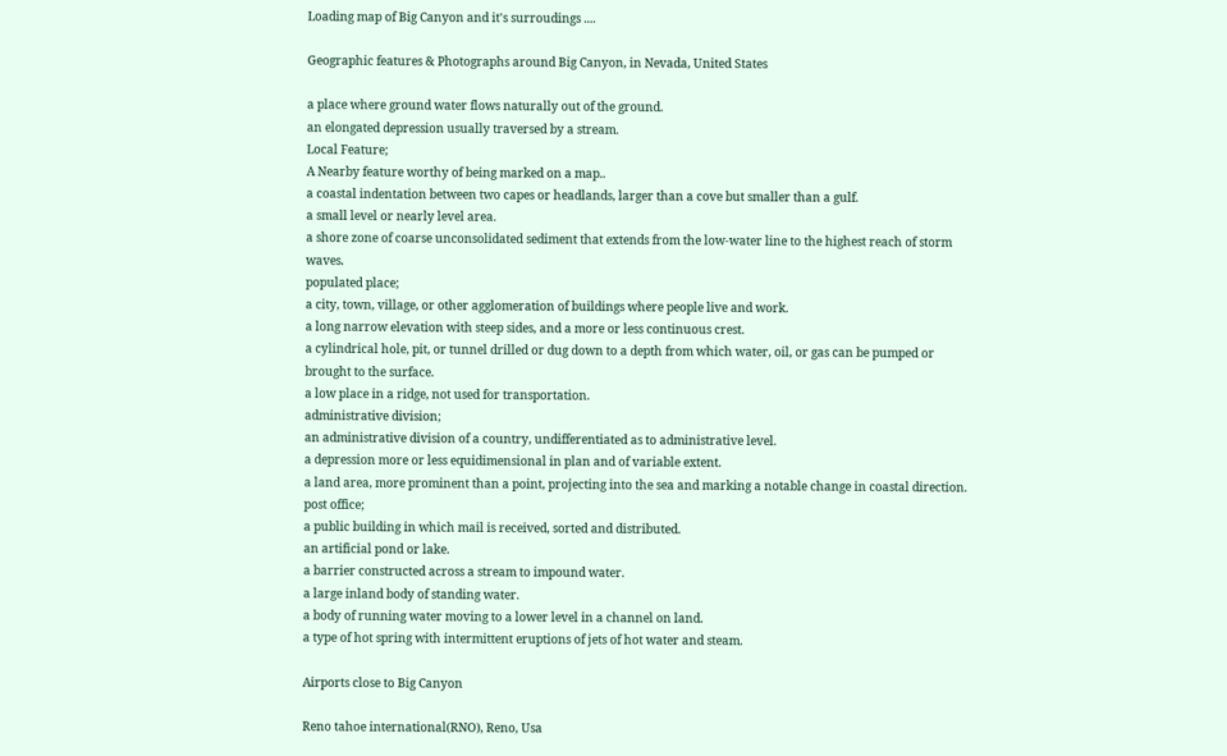Loading map of Big Canyon and it's surroudings ....

Geographic features & Photographs around Big Canyon, in Nevada, United States

a place where ground water flows naturally out of the ground.
an elongated depression usually traversed by a stream.
Local Feature;
A Nearby feature worthy of being marked on a map..
a coastal indentation between two capes or headlands, larger than a cove but smaller than a gulf.
a small level or nearly level area.
a shore zone of coarse unconsolidated sediment that extends from the low-water line to the highest reach of storm waves.
populated place;
a city, town, village, or other agglomeration of buildings where people live and work.
a long narrow elevation with steep sides, and a more or less continuous crest.
a cylindrical hole, pit, or tunnel drilled or dug down to a depth from which water, oil, or gas can be pumped or brought to the surface.
a low place in a ridge, not used for transportation.
administrative division;
an administrative division of a country, undifferentiated as to administrative level.
a depression more or less equidimensional in plan and of variable extent.
a land area, more prominent than a point, projecting into the sea and marking a notable change in coastal direction.
post office;
a public building in which mail is received, sorted and distributed.
an artificial pond or lake.
a barrier constructed across a stream to impound water.
a large inland body of standing water.
a body of running water moving to a lower level in a channel on land.
a type of hot spring with intermittent eruptions of jets of hot water and steam.

Airports close to Big Canyon

Reno tahoe international(RNO), Reno, Usa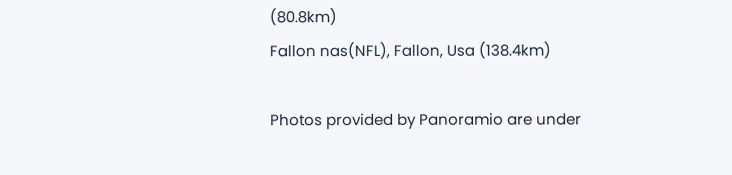(80.8km)
Fallon nas(NFL), Fallon, Usa (138.4km)

Photos provided by Panoramio are under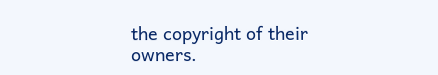the copyright of their owners.